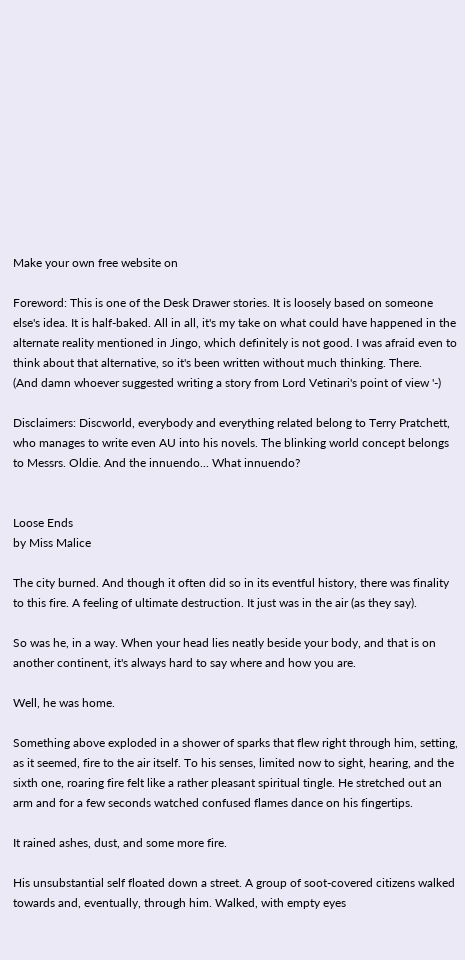Make your own free website on

Foreword: This is one of the Desk Drawer stories. It is loosely based on someone else's idea. It is half-baked. All in all, it's my take on what could have happened in the alternate reality mentioned in Jingo, which definitely is not good. I was afraid even to think about that alternative, so it's been written without much thinking. There.
(And damn whoever suggested writing a story from Lord Vetinari's point of view '-)

Disclaimers: Discworld, everybody and everything related belong to Terry Pratchett, who manages to write even AU into his novels. The blinking world concept belongs to Messrs. Oldie. And the innuendo... What innuendo?


Loose Ends
by Miss Malice

The city burned. And though it often did so in its eventful history, there was finality to this fire. A feeling of ultimate destruction. It just was in the air (as they say).

So was he, in a way. When your head lies neatly beside your body, and that is on another continent, it's always hard to say where and how you are.

Well, he was home.

Something above exploded in a shower of sparks that flew right through him, setting, as it seemed, fire to the air itself. To his senses, limited now to sight, hearing, and the sixth one, roaring fire felt like a rather pleasant spiritual tingle. He stretched out an arm and for a few seconds watched confused flames dance on his fingertips.

It rained ashes, dust, and some more fire.

His unsubstantial self floated down a street. A group of soot-covered citizens walked towards and, eventually, through him. Walked, with empty eyes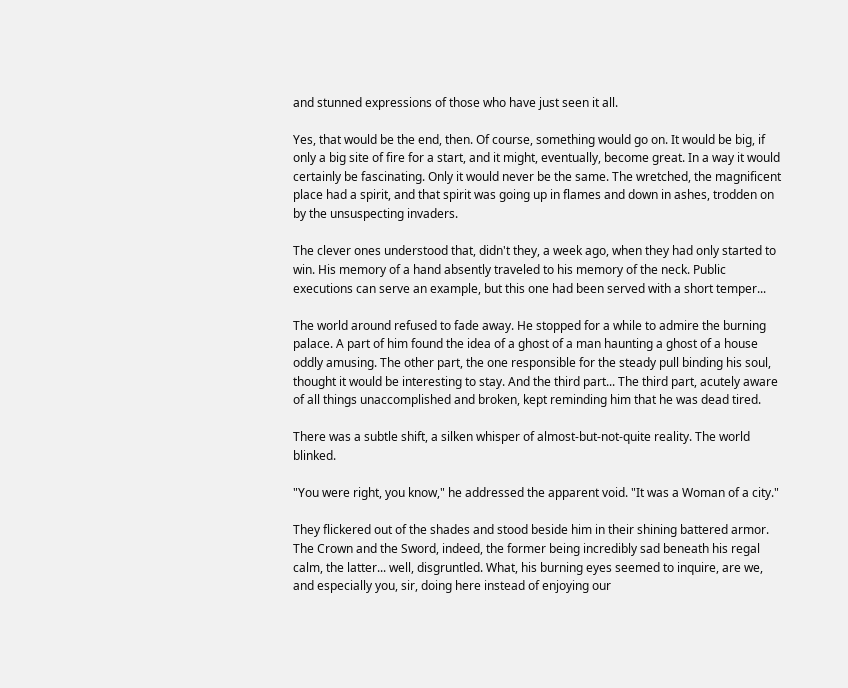and stunned expressions of those who have just seen it all.

Yes, that would be the end, then. Of course, something would go on. It would be big, if only a big site of fire for a start, and it might, eventually, become great. In a way it would certainly be fascinating. Only it would never be the same. The wretched, the magnificent place had a spirit, and that spirit was going up in flames and down in ashes, trodden on by the unsuspecting invaders.

The clever ones understood that, didn't they, a week ago, when they had only started to win. His memory of a hand absently traveled to his memory of the neck. Public executions can serve an example, but this one had been served with a short temper...

The world around refused to fade away. He stopped for a while to admire the burning palace. A part of him found the idea of a ghost of a man haunting a ghost of a house oddly amusing. The other part, the one responsible for the steady pull binding his soul, thought it would be interesting to stay. And the third part... The third part, acutely aware of all things unaccomplished and broken, kept reminding him that he was dead tired.

There was a subtle shift, a silken whisper of almost-but-not-quite reality. The world blinked.

"You were right, you know," he addressed the apparent void. "It was a Woman of a city."

They flickered out of the shades and stood beside him in their shining battered armor. The Crown and the Sword, indeed, the former being incredibly sad beneath his regal calm, the latter... well, disgruntled. What, his burning eyes seemed to inquire, are we, and especially you, sir, doing here instead of enjoying our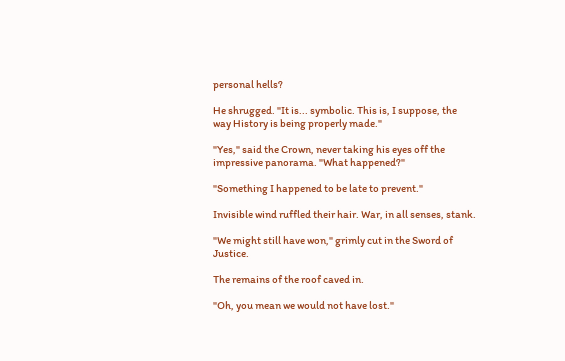personal hells?

He shrugged. "It is... symbolic. This is, I suppose, the way History is being properly made."

"Yes," said the Crown, never taking his eyes off the impressive panorama. "What happened?"

"Something I happened to be late to prevent."

Invisible wind ruffled their hair. War, in all senses, stank.

"We might still have won," grimly cut in the Sword of Justice.

The remains of the roof caved in.

"Oh, you mean we would not have lost."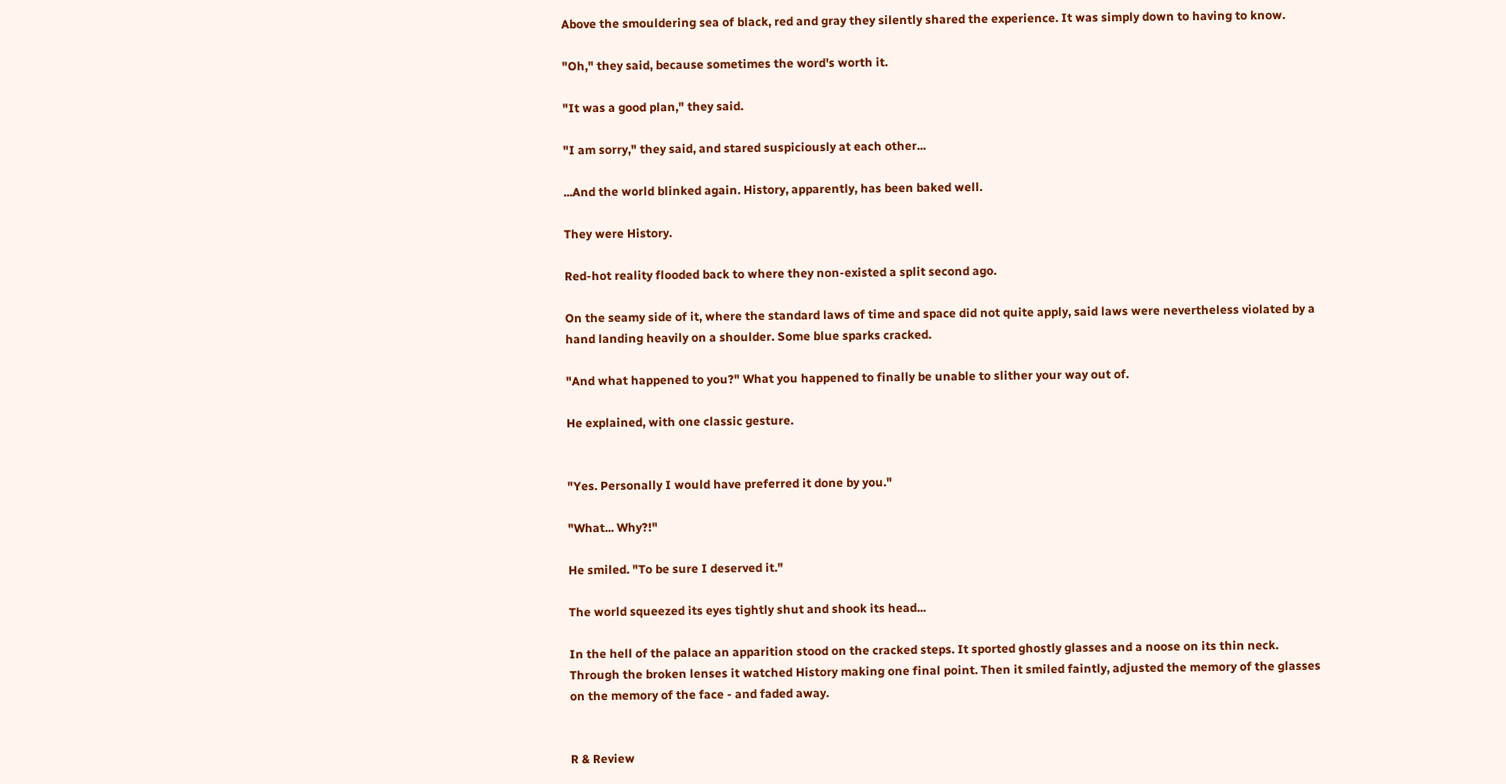Above the smouldering sea of black, red and gray they silently shared the experience. It was simply down to having to know.

"Oh," they said, because sometimes the word's worth it.

"It was a good plan," they said.

"I am sorry," they said, and stared suspiciously at each other...

...And the world blinked again. History, apparently, has been baked well.

They were History.

Red-hot reality flooded back to where they non-existed a split second ago.

On the seamy side of it, where the standard laws of time and space did not quite apply, said laws were nevertheless violated by a hand landing heavily on a shoulder. Some blue sparks cracked.

"And what happened to you?" What you happened to finally be unable to slither your way out of.

He explained, with one classic gesture.


"Yes. Personally I would have preferred it done by you."

"What... Why?!"

He smiled. "To be sure I deserved it."

The world squeezed its eyes tightly shut and shook its head...

In the hell of the palace an apparition stood on the cracked steps. It sported ghostly glasses and a noose on its thin neck. Through the broken lenses it watched History making one final point. Then it smiled faintly, adjusted the memory of the glasses on the memory of the face - and faded away.


R & Review